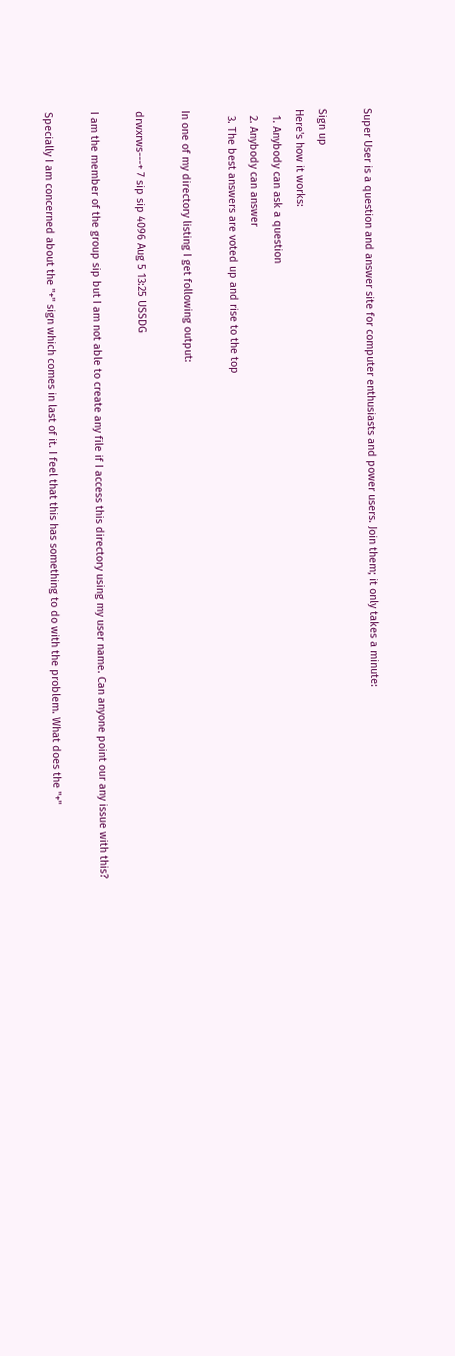Super User is a question and answer site for computer enthusiasts and power users. Join them; it only takes a minute:

Sign up
Here's how it works:
  1. Anybody can ask a question
  2. Anybody can answer
  3. The best answers are voted up and rise to the top

In one of my directory listing I get following output:

drwxrws---+ 7 sip sip 4096 Aug 5 13:25 USSDG

I am the member of the group sip but I am not able to create any file if I access this directory using my user name. Can anyone point our any issue with this?

Specially I am concerned about the "+" sign which comes in last of it. I feel that this has something to do with the problem. What does the "+"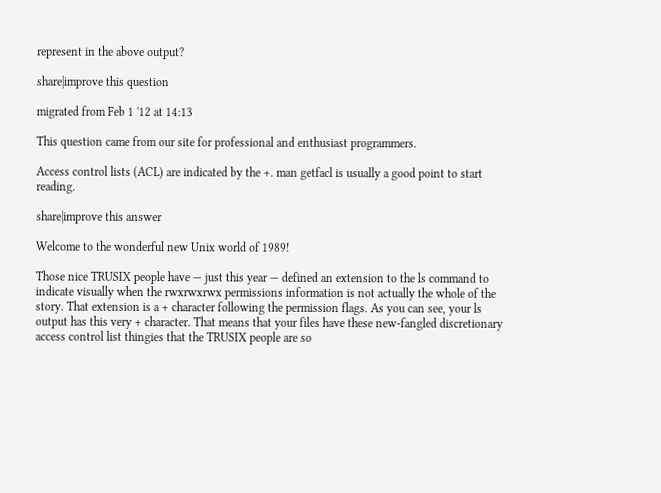represent in the above output?

share|improve this question

migrated from Feb 1 '12 at 14:13

This question came from our site for professional and enthusiast programmers.

Access control lists (ACL) are indicated by the +. man getfacl is usually a good point to start reading.

share|improve this answer

Welcome to the wonderful new Unix world of 1989!

Those nice TRUSIX people have — just this year — defined an extension to the ls command to indicate visually when the rwxrwxrwx permissions information is not actually the whole of the story. That extension is a + character following the permission flags. As you can see, your ls output has this very + character. That means that your files have these new-fangled discretionary access control list thingies that the TRUSIX people are so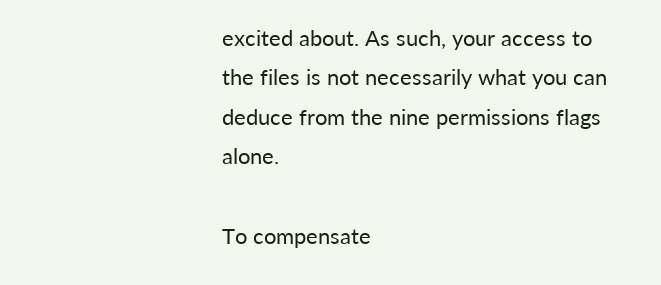excited about. As such, your access to the files is not necessarily what you can deduce from the nine permissions flags alone.

To compensate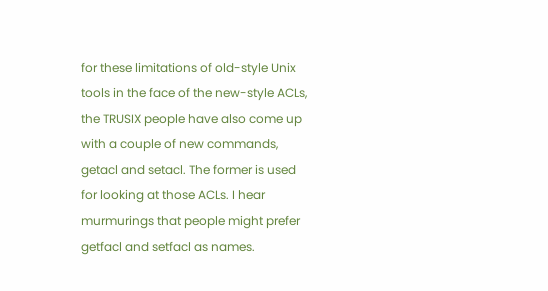for these limitations of old-style Unix tools in the face of the new-style ACLs, the TRUSIX people have also come up with a couple of new commands, getacl and setacl. The former is used for looking at those ACLs. I hear murmurings that people might prefer getfacl and setfacl as names.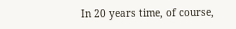In 20 years time, of course,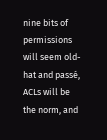nine bits of permissions will seem old-hat and passé, ACLs will be the norm, and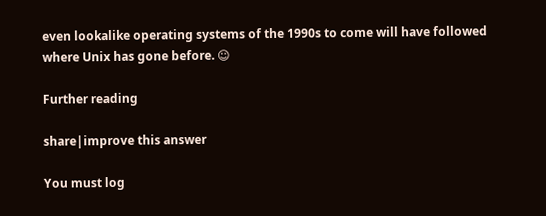even lookalike operating systems of the 1990s to come will have followed where Unix has gone before. ☺

Further reading

share|improve this answer

You must log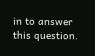in to answer this question.